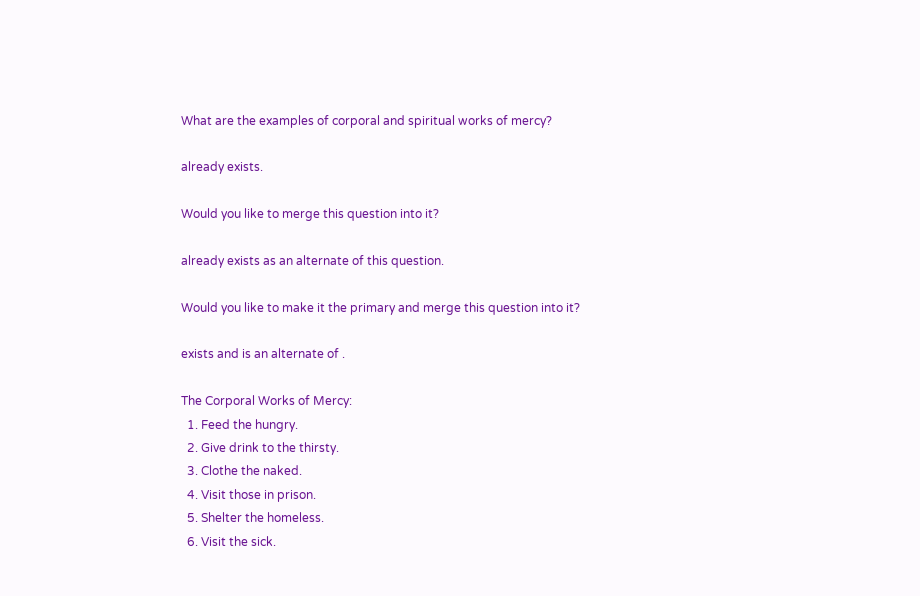What are the examples of corporal and spiritual works of mercy?

already exists.

Would you like to merge this question into it?

already exists as an alternate of this question.

Would you like to make it the primary and merge this question into it?

exists and is an alternate of .

The Corporal Works of Mercy:
  1. Feed the hungry.
  2. Give drink to the thirsty.
  3. Clothe the naked.
  4. Visit those in prison.
  5. Shelter the homeless.
  6. Visit the sick.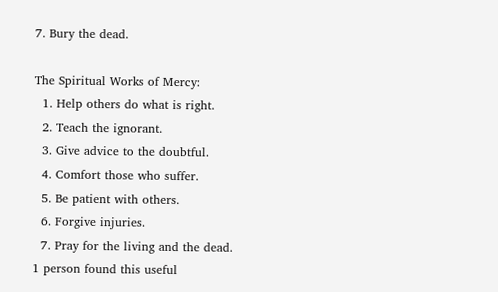7. Bury the dead.

The Spiritual Works of Mercy:
  1. Help others do what is right.
  2. Teach the ignorant.
  3. Give advice to the doubtful.
  4. Comfort those who suffer.
  5. Be patient with others.
  6. Forgive injuries.
  7. Pray for the living and the dead.
1 person found this useful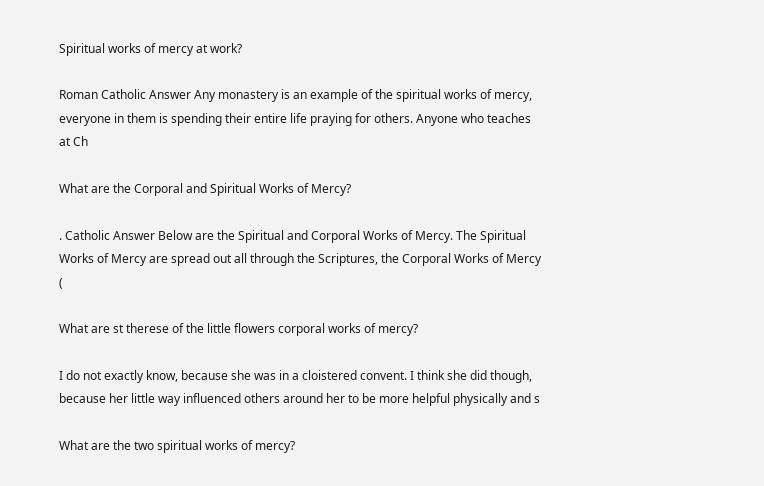Spiritual works of mercy at work?

Roman Catholic Answer Any monastery is an example of the spiritual works of mercy, everyone in them is spending their entire life praying for others. Anyone who teaches at Ch

What are the Corporal and Spiritual Works of Mercy?

. Catholic Answer Below are the Spiritual and Corporal Works of Mercy. The Spiritual Works of Mercy are spread out all through the Scriptures, the Corporal Works of Mercy (

What are st therese of the little flowers corporal works of mercy?

I do not exactly know, because she was in a cloistered convent. I think she did though, because her little way influenced others around her to be more helpful physically and s

What are the two spiritual works of mercy?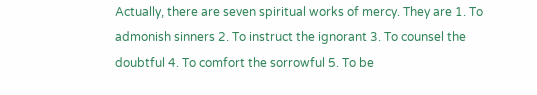Actually, there are seven spiritual works of mercy. They are 1. To admonish sinners 2. To instruct the ignorant 3. To counsel the doubtful 4. To comfort the sorrowful 5. To be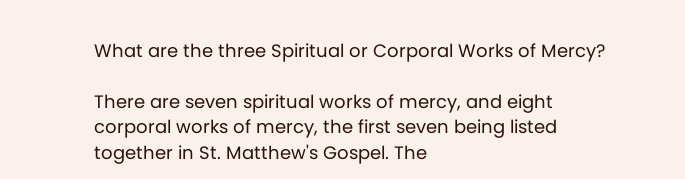What are the three Spiritual or Corporal Works of Mercy?

There are seven spiritual works of mercy, and eight corporal works of mercy, the first seven being listed together in St. Matthew's Gospel. The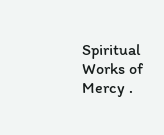Spiritual Works of Mercy .